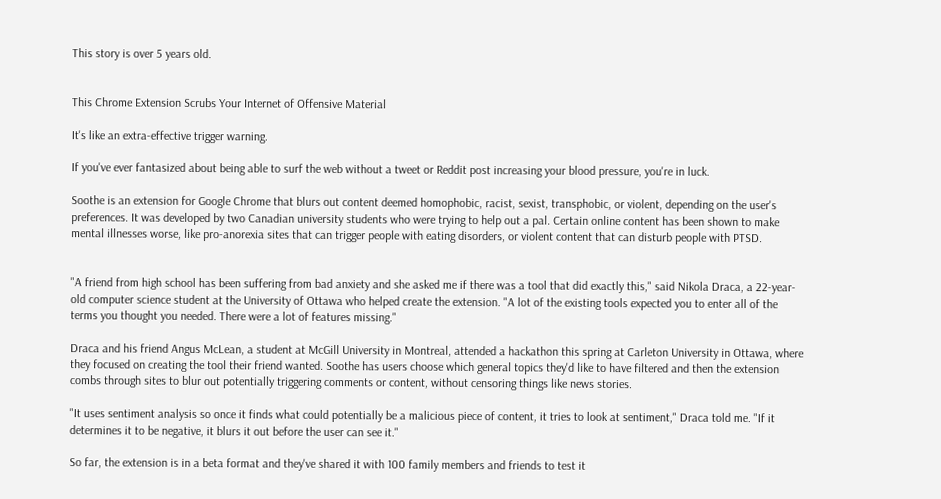This story is over 5 years old.


This Chrome Extension Scrubs Your Internet of Offensive Material

It's like an extra-effective trigger warning.

If you've ever fantasized about being able to surf the web without a tweet or Reddit post increasing your blood pressure, you're in luck.

Soothe is an extension for Google Chrome that blurs out content deemed homophobic, racist, sexist, transphobic, or violent, depending on the user's preferences. It was developed by two Canadian university students who were trying to help out a pal. Certain online content has been shown to make mental illnesses worse, like pro-anorexia sites that can trigger people with eating disorders, or violent content that can disturb people with PTSD.


"A friend from high school has been suffering from bad anxiety and she asked me if there was a tool that did exactly this," said Nikola Draca, a 22-year-old computer science student at the University of Ottawa who helped create the extension. "A lot of the existing tools expected you to enter all of the terms you thought you needed. There were a lot of features missing."

Draca and his friend Angus McLean, a student at McGill University in Montreal, attended a hackathon this spring at Carleton University in Ottawa, where they focused on creating the tool their friend wanted. Soothe has users choose which general topics they'd like to have filtered and then the extension combs through sites to blur out potentially triggering comments or content, without censoring things like news stories.

"It uses sentiment analysis so once it finds what could potentially be a malicious piece of content, it tries to look at sentiment," Draca told me. "If it determines it to be negative, it blurs it out before the user can see it."

So far, the extension is in a beta format and they've shared it with 100 family members and friends to test it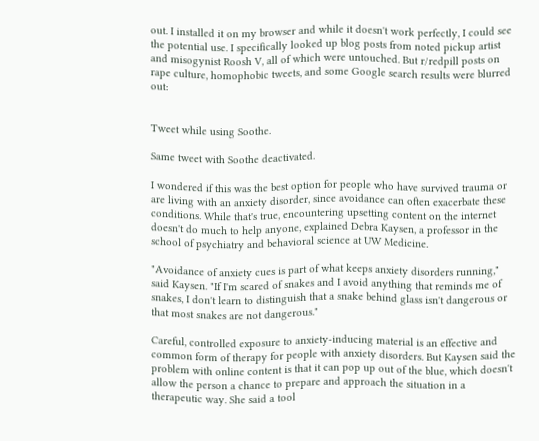out. I installed it on my browser and while it doesn't work perfectly, I could see the potential use. I specifically looked up blog posts from noted pickup artist and misogynist Roosh V, all of which were untouched. But r/redpill posts on rape culture, homophobic tweets, and some Google search results were blurred out:


Tweet while using Soothe.

Same tweet with Soothe deactivated.

I wondered if this was the best option for people who have survived trauma or are living with an anxiety disorder, since avoidance can often exacerbate these conditions. While that's true, encountering upsetting content on the internet doesn't do much to help anyone, explained Debra Kaysen, a professor in the school of psychiatry and behavioral science at UW Medicine.

"Avoidance of anxiety cues is part of what keeps anxiety disorders running," said Kaysen. "If I'm scared of snakes and I avoid anything that reminds me of snakes, I don't learn to distinguish that a snake behind glass isn't dangerous or that most snakes are not dangerous."

Careful, controlled exposure to anxiety-inducing material is an effective and common form of therapy for people with anxiety disorders. But Kaysen said the problem with online content is that it can pop up out of the blue, which doesn't allow the person a chance to prepare and approach the situation in a therapeutic way. She said a tool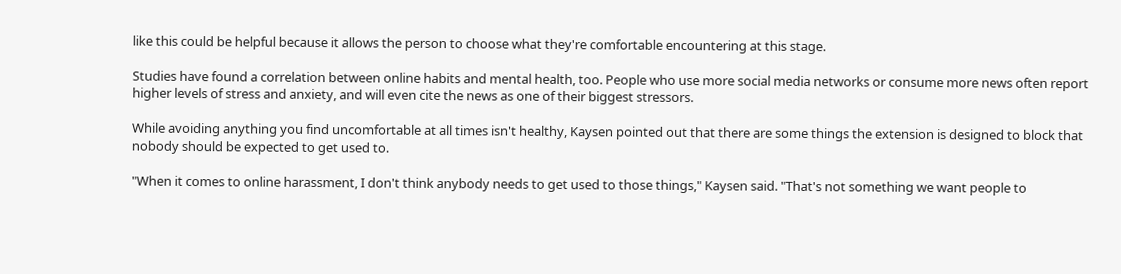like this could be helpful because it allows the person to choose what they're comfortable encountering at this stage.

Studies have found a correlation between online habits and mental health, too. People who use more social media networks or consume more news often report higher levels of stress and anxiety, and will even cite the news as one of their biggest stressors.

While avoiding anything you find uncomfortable at all times isn't healthy, Kaysen pointed out that there are some things the extension is designed to block that nobody should be expected to get used to.

"When it comes to online harassment, I don't think anybody needs to get used to those things," Kaysen said. "That's not something we want people to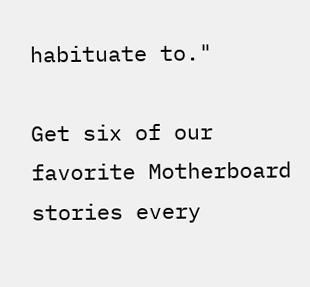habituate to."

Get six of our favorite Motherboard stories every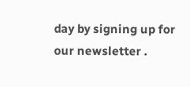day by signing up for our newsletter .